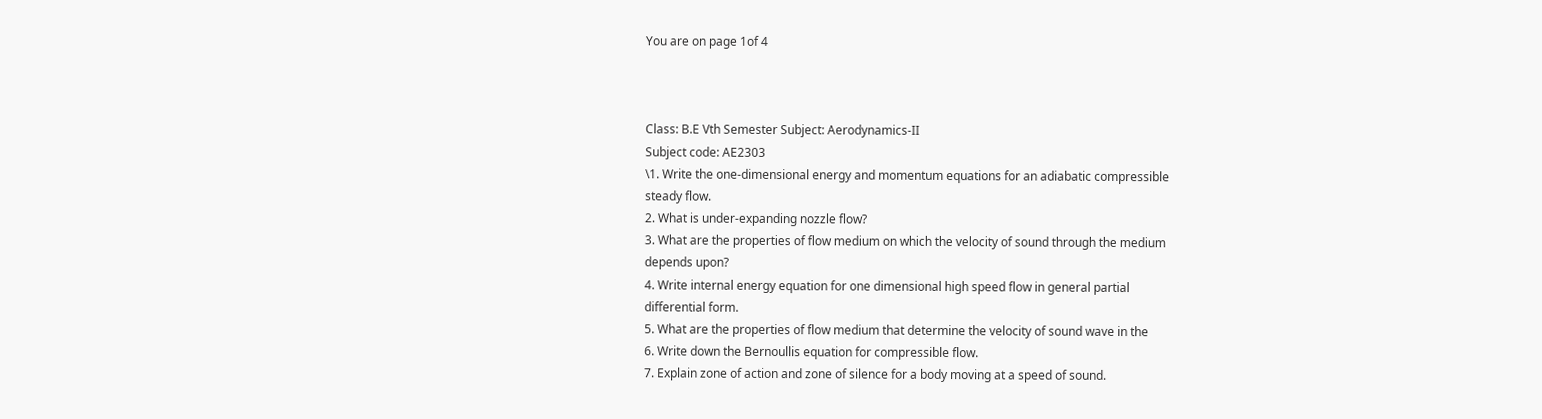You are on page 1of 4



Class: B.E Vth Semester Subject: Aerodynamics-II
Subject code: AE2303
\1. Write the one-dimensional energy and momentum equations for an adiabatic compressible
steady flow.
2. What is under-expanding nozzle flow?
3. What are the properties of flow medium on which the velocity of sound through the medium
depends upon?
4. Write internal energy equation for one dimensional high speed flow in general partial
differential form.
5. What are the properties of flow medium that determine the velocity of sound wave in the
6. Write down the Bernoullis equation for compressible flow.
7. Explain zone of action and zone of silence for a body moving at a speed of sound.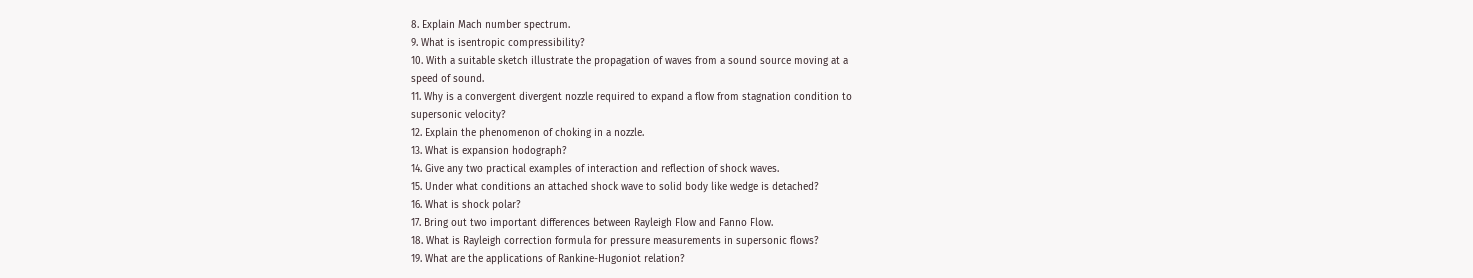8. Explain Mach number spectrum.
9. What is isentropic compressibility?
10. With a suitable sketch illustrate the propagation of waves from a sound source moving at a
speed of sound.
11. Why is a convergent divergent nozzle required to expand a flow from stagnation condition to
supersonic velocity?
12. Explain the phenomenon of choking in a nozzle.
13. What is expansion hodograph?
14. Give any two practical examples of interaction and reflection of shock waves.
15. Under what conditions an attached shock wave to solid body like wedge is detached?
16. What is shock polar?
17. Bring out two important differences between Rayleigh Flow and Fanno Flow.
18. What is Rayleigh correction formula for pressure measurements in supersonic flows?
19. What are the applications of Rankine-Hugoniot relation?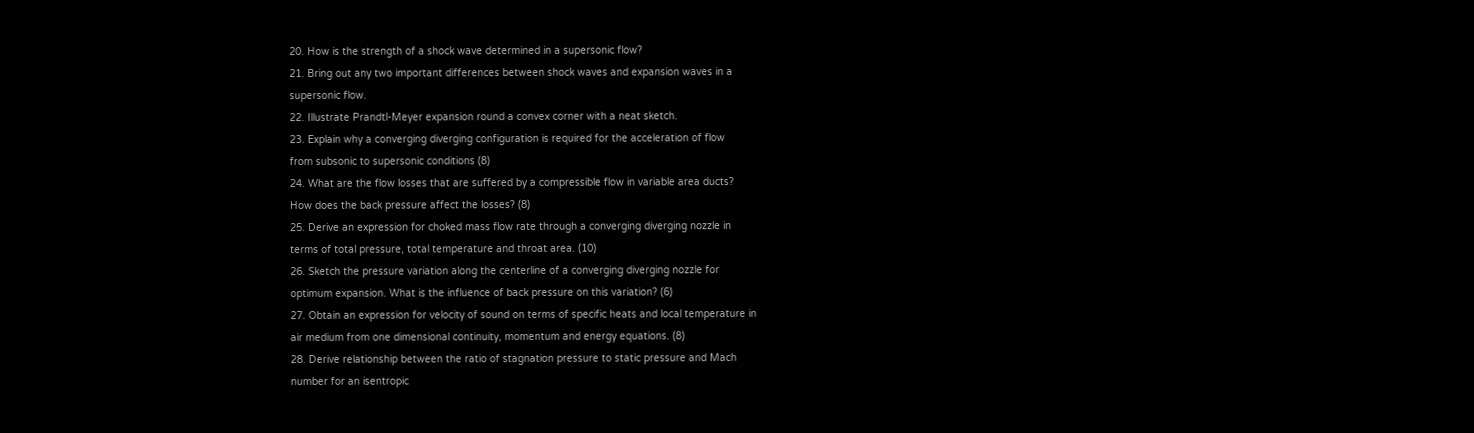20. How is the strength of a shock wave determined in a supersonic flow?
21. Bring out any two important differences between shock waves and expansion waves in a
supersonic flow.
22. Illustrate Prandtl-Meyer expansion round a convex corner with a neat sketch.
23. Explain why a converging diverging configuration is required for the acceleration of flow
from subsonic to supersonic conditions (8)
24. What are the flow losses that are suffered by a compressible flow in variable area ducts?
How does the back pressure affect the losses? (8)
25. Derive an expression for choked mass flow rate through a converging diverging nozzle in
terms of total pressure, total temperature and throat area. (10)
26. Sketch the pressure variation along the centerline of a converging diverging nozzle for
optimum expansion. What is the influence of back pressure on this variation? (6)
27. Obtain an expression for velocity of sound on terms of specific heats and local temperature in
air medium from one dimensional continuity, momentum and energy equations. (8)
28. Derive relationship between the ratio of stagnation pressure to static pressure and Mach
number for an isentropic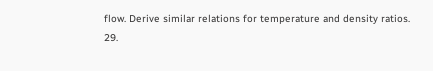flow. Derive similar relations for temperature and density ratios.
29.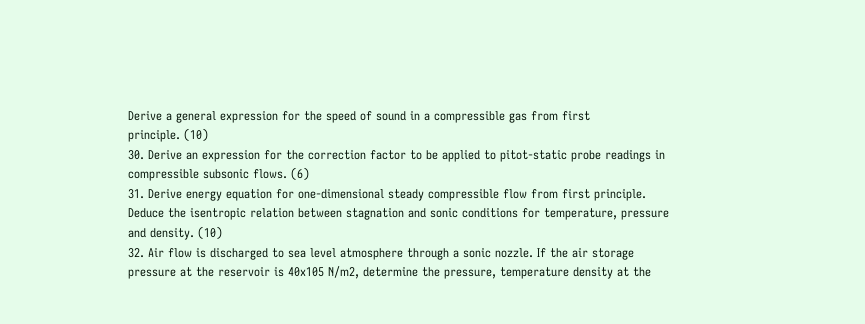Derive a general expression for the speed of sound in a compressible gas from first
principle. (10)
30. Derive an expression for the correction factor to be applied to pitot-static probe readings in
compressible subsonic flows. (6)
31. Derive energy equation for one-dimensional steady compressible flow from first principle.
Deduce the isentropic relation between stagnation and sonic conditions for temperature, pressure
and density. (10)
32. Air flow is discharged to sea level atmosphere through a sonic nozzle. If the air storage
pressure at the reservoir is 40x105 N/m2, determine the pressure, temperature density at the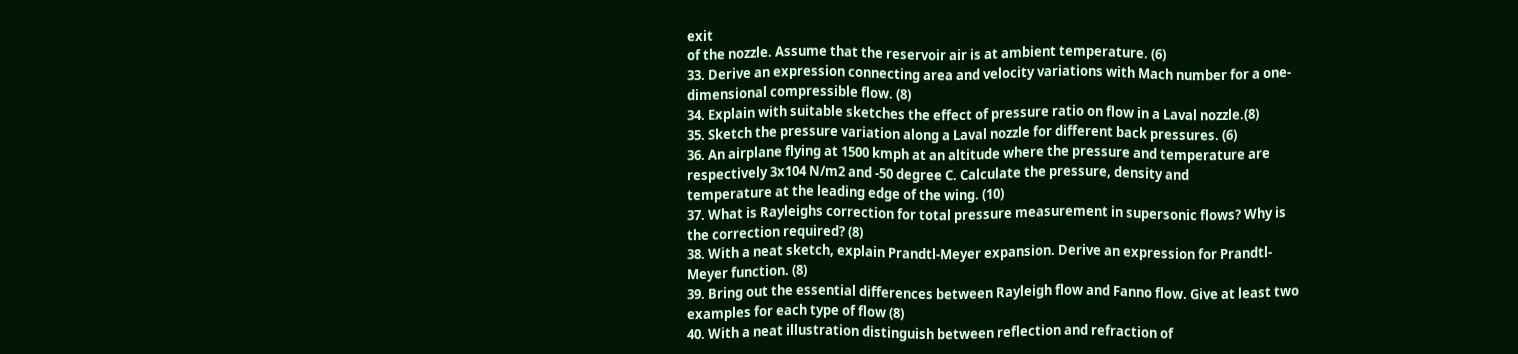exit
of the nozzle. Assume that the reservoir air is at ambient temperature. (6)
33. Derive an expression connecting area and velocity variations with Mach number for a one-
dimensional compressible flow. (8)
34. Explain with suitable sketches the effect of pressure ratio on flow in a Laval nozzle.(8)
35. Sketch the pressure variation along a Laval nozzle for different back pressures. (6)
36. An airplane flying at 1500 kmph at an altitude where the pressure and temperature are
respectively 3x104 N/m2 and -50 degree C. Calculate the pressure, density and
temperature at the leading edge of the wing. (10)
37. What is Rayleighs correction for total pressure measurement in supersonic flows? Why is
the correction required? (8)
38. With a neat sketch, explain Prandtl-Meyer expansion. Derive an expression for Prandtl-
Meyer function. (8)
39. Bring out the essential differences between Rayleigh flow and Fanno flow. Give at least two
examples for each type of flow (8)
40. With a neat illustration distinguish between reflection and refraction of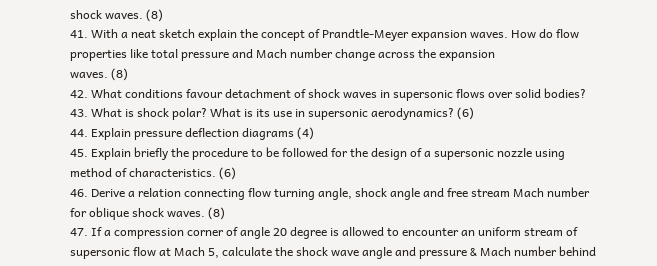shock waves. (8)
41. With a neat sketch explain the concept of Prandtle-Meyer expansion waves. How do flow
properties like total pressure and Mach number change across the expansion
waves. (8)
42. What conditions favour detachment of shock waves in supersonic flows over solid bodies?
43. What is shock polar? What is its use in supersonic aerodynamics? (6)
44. Explain pressure deflection diagrams (4)
45. Explain briefly the procedure to be followed for the design of a supersonic nozzle using
method of characteristics. (6)
46. Derive a relation connecting flow turning angle, shock angle and free stream Mach number
for oblique shock waves. (8)
47. If a compression corner of angle 20 degree is allowed to encounter an uniform stream of
supersonic flow at Mach 5, calculate the shock wave angle and pressure & Mach number behind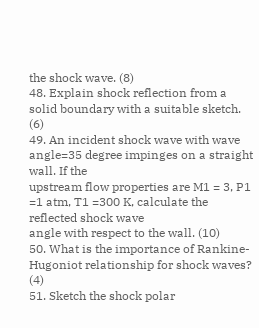the shock wave. (8)
48. Explain shock reflection from a solid boundary with a suitable sketch. (6)
49. An incident shock wave with wave angle=35 degree impinges on a straight wall. If the
upstream flow properties are M1 = 3, P1 =1 atm, T1 =300 K, calculate the reflected shock wave
angle with respect to the wall. (10)
50. What is the importance of Rankine-Hugoniot relationship for shock waves? (4)
51. Sketch the shock polar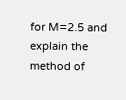for M=2.5 and explain the method of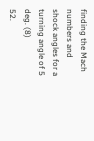finding the Mach numbers and
shock angles for a turning angle of 5 deg. (8)
52.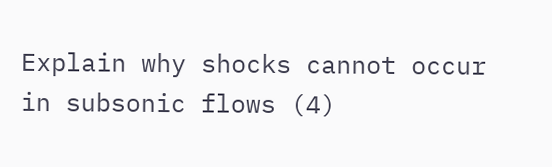Explain why shocks cannot occur in subsonic flows (4)